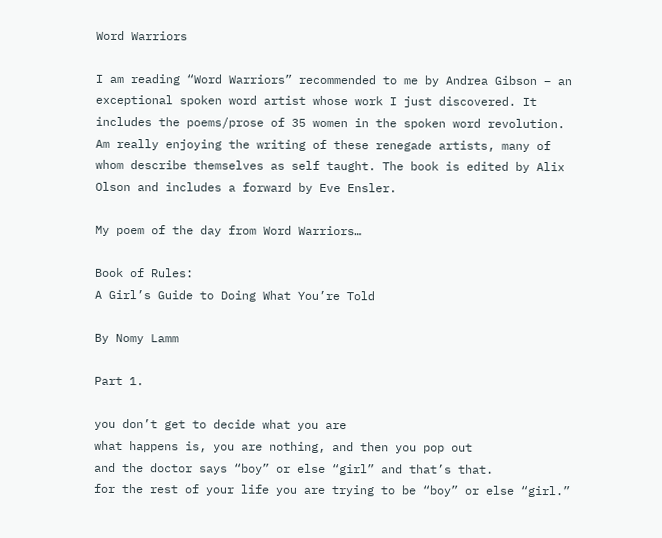Word Warriors

I am reading “Word Warriors” recommended to me by Andrea Gibson – an exceptional spoken word artist whose work I just discovered. It includes the poems/prose of 35 women in the spoken word revolution. Am really enjoying the writing of these renegade artists, many of whom describe themselves as self taught. The book is edited by Alix Olson and includes a forward by Eve Ensler.

My poem of the day from Word Warriors…

Book of Rules:
A Girl’s Guide to Doing What You’re Told

By Nomy Lamm

Part 1.

you don’t get to decide what you are
what happens is, you are nothing, and then you pop out
and the doctor says “boy” or else “girl” and that’s that.
for the rest of your life you are trying to be “boy” or else “girl.”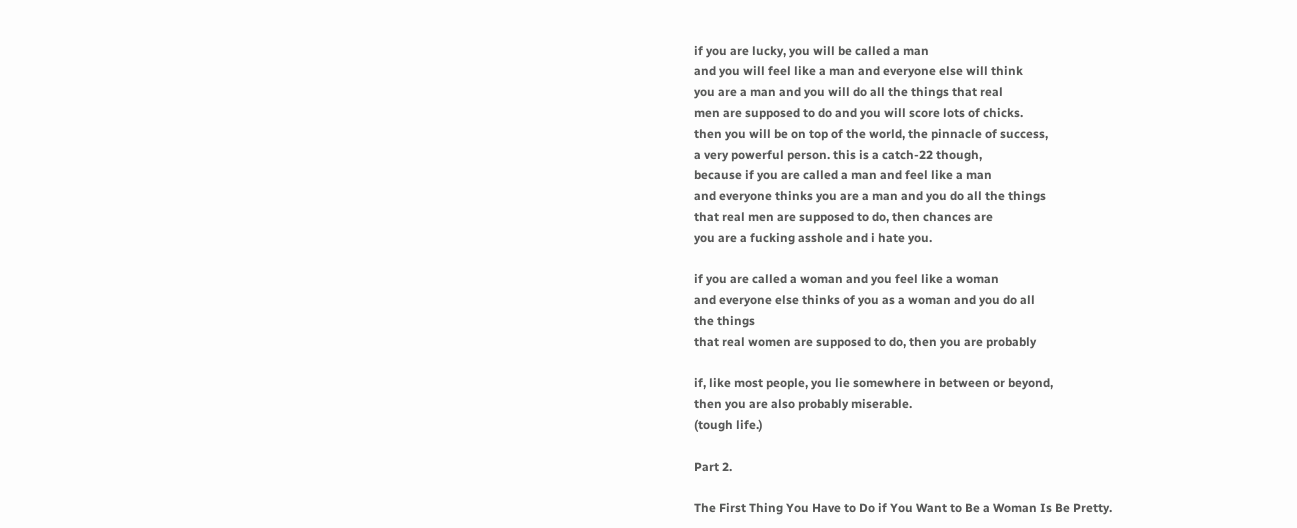if you are lucky, you will be called a man
and you will feel like a man and everyone else will think
you are a man and you will do all the things that real
men are supposed to do and you will score lots of chicks.
then you will be on top of the world, the pinnacle of success,
a very powerful person. this is a catch-22 though,
because if you are called a man and feel like a man
and everyone thinks you are a man and you do all the things
that real men are supposed to do, then chances are
you are a fucking asshole and i hate you.

if you are called a woman and you feel like a woman
and everyone else thinks of you as a woman and you do all
the things
that real women are supposed to do, then you are probably

if, like most people, you lie somewhere in between or beyond,
then you are also probably miserable.
(tough life.)

Part 2.

The First Thing You Have to Do if You Want to Be a Woman Is Be Pretty.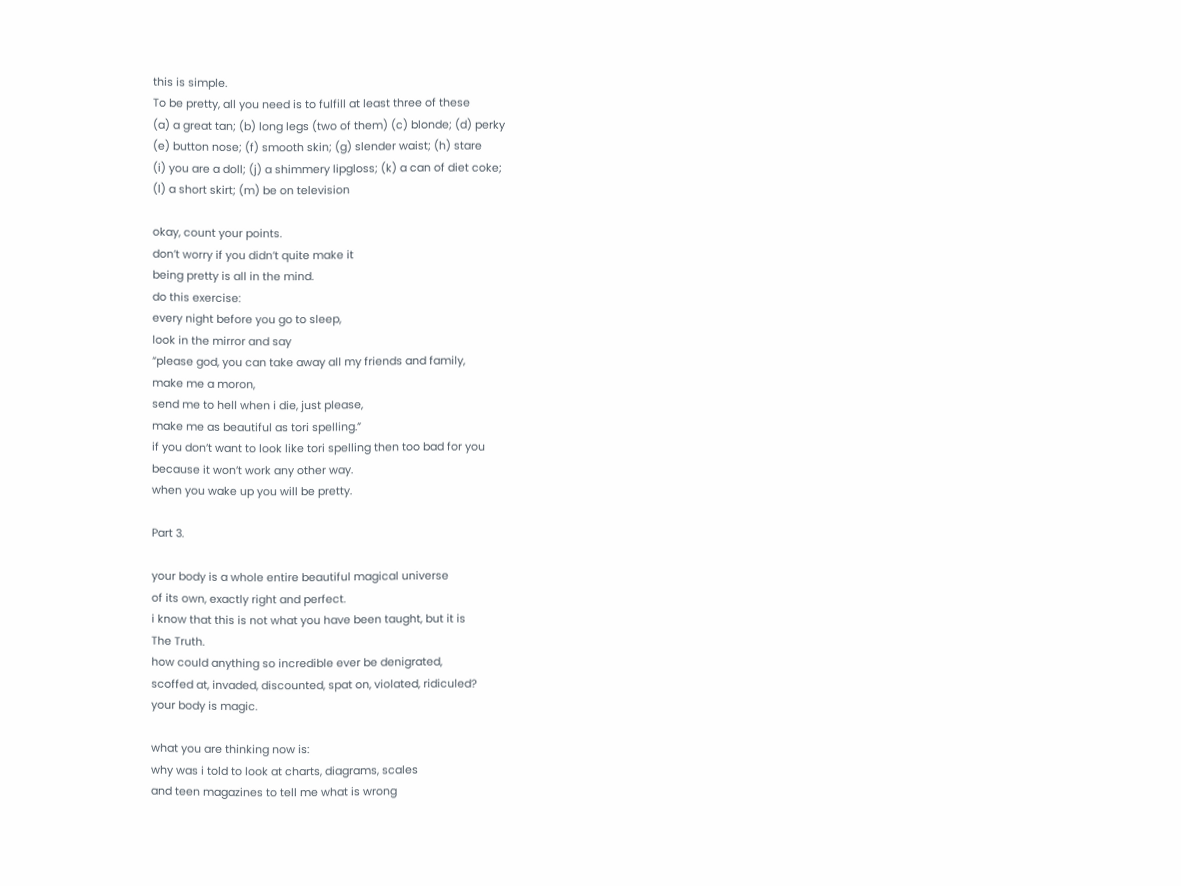this is simple.
To be pretty, all you need is to fulfill at least three of these
(a) a great tan; (b) long legs (two of them) (c) blonde; (d) perky
(e) button nose; (f) smooth skin; (g) slender waist; (h) stare
(i) you are a doll; (j) a shimmery lipgloss; (k) a can of diet coke;
(l) a short skirt; (m) be on television

okay, count your points.
don’t worry if you didn’t quite make it
being pretty is all in the mind.
do this exercise:
every night before you go to sleep,
look in the mirror and say
“please god, you can take away all my friends and family,
make me a moron,
send me to hell when i die, just please,
make me as beautiful as tori spelling.”
if you don’t want to look like tori spelling then too bad for you
because it won’t work any other way.
when you wake up you will be pretty.

Part 3.

your body is a whole entire beautiful magical universe
of its own, exactly right and perfect.
i know that this is not what you have been taught, but it is
The Truth.
how could anything so incredible ever be denigrated,
scoffed at, invaded, discounted, spat on, violated, ridiculed?
your body is magic.

what you are thinking now is:
why was i told to look at charts, diagrams, scales
and teen magazines to tell me what is wrong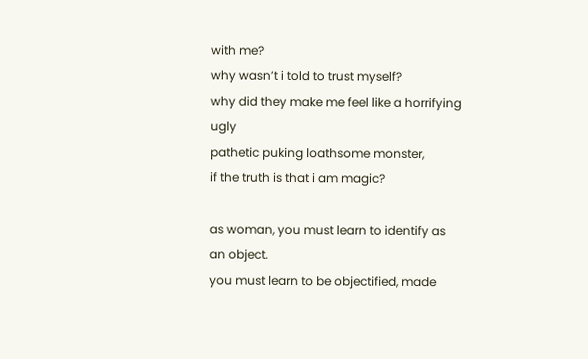with me?
why wasn’t i told to trust myself?
why did they make me feel like a horrifying ugly
pathetic puking loathsome monster,
if the truth is that i am magic?

as woman, you must learn to identify as an object.
you must learn to be objectified, made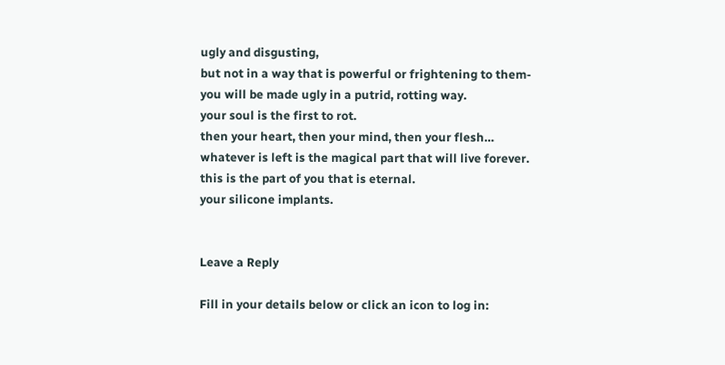ugly and disgusting,
but not in a way that is powerful or frightening to them-
you will be made ugly in a putrid, rotting way.
your soul is the first to rot.
then your heart, then your mind, then your flesh…
whatever is left is the magical part that will live forever.
this is the part of you that is eternal.
your silicone implants.


Leave a Reply

Fill in your details below or click an icon to log in: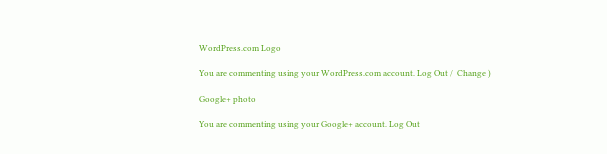WordPress.com Logo

You are commenting using your WordPress.com account. Log Out /  Change )

Google+ photo

You are commenting using your Google+ account. Log Out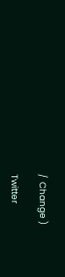/  Change )

Twitter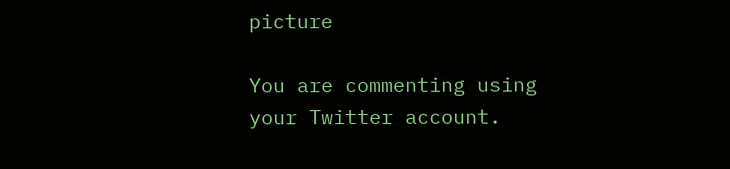picture

You are commenting using your Twitter account.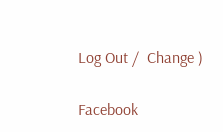Log Out /  Change )

Facebook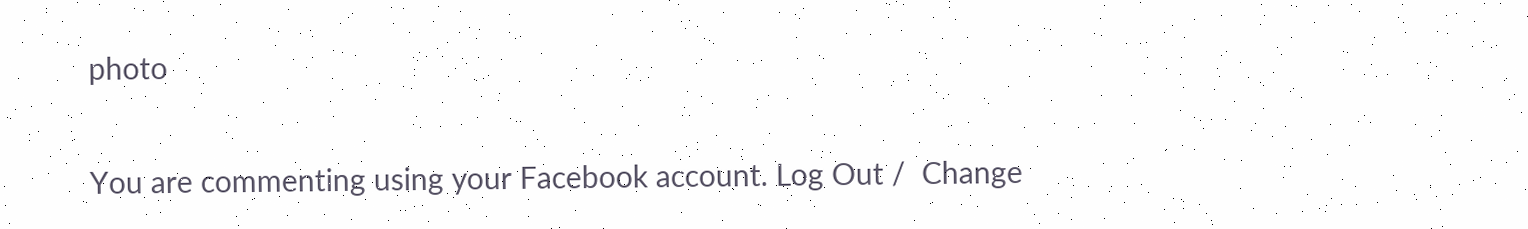photo

You are commenting using your Facebook account. Log Out /  Change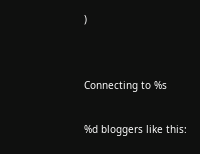)


Connecting to %s

%d bloggers like this: